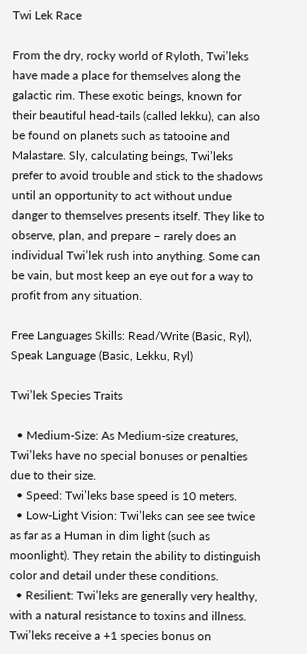Twi Lek Race

From the dry, rocky world of Ryloth, Twi’leks have made a place for themselves along the galactic rim. These exotic beings, known for their beautiful head-tails (called lekku), can also be found on planets such as tatooine and Malastare. Sly, calculating beings, Twi’leks prefer to avoid trouble and stick to the shadows until an opportunity to act without undue danger to themselves presents itself. They like to observe, plan, and prepare – rarely does an individual Twi’lek rush into anything. Some can be vain, but most keep an eye out for a way to profit from any situation.

Free Languages Skills: Read/Write (Basic, Ryl), Speak Language (Basic, Lekku, Ryl)

Twi’lek Species Traits

  • Medium-Size: As Medium-size creatures, Twi’leks have no special bonuses or penalties due to their size.
  • Speed: Twi’leks base speed is 10 meters.
  • Low-Light Vision: Twi’leks can see see twice as far as a Human in dim light (such as moonlight). They retain the ability to distinguish color and detail under these conditions.
  • Resilient: Twi’leks are generally very healthy, with a natural resistance to toxins and illness. Twi’leks receive a +1 species bonus on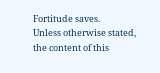Fortitude saves.
Unless otherwise stated, the content of this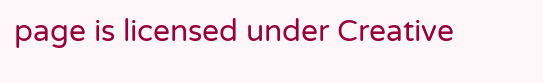page is licensed under Creative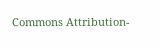Commons Attribution-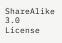ShareAlike 3.0 License